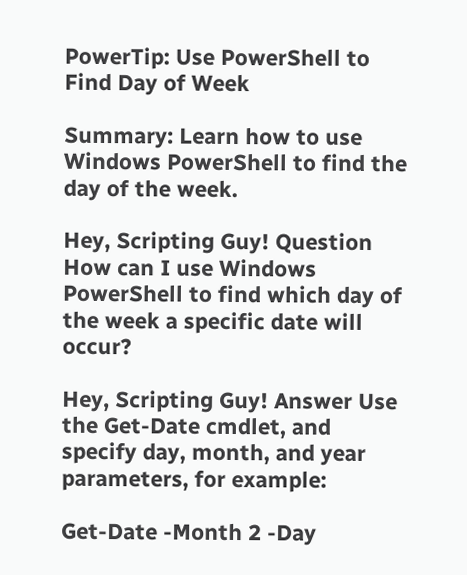PowerTip: Use PowerShell to Find Day of Week

Summary: Learn how to use Windows PowerShell to find the day of the week.

Hey, Scripting Guy! Question How can I use Windows PowerShell to find which day of the week a specific date will occur?

Hey, Scripting Guy! Answer Use the Get-Date cmdlet, and specify day, month, and year parameters, for example:

Get-Date -Month 2 -Day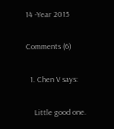14 -Year 2015

Comments (6)

  1. Chen V says:

    Little good one.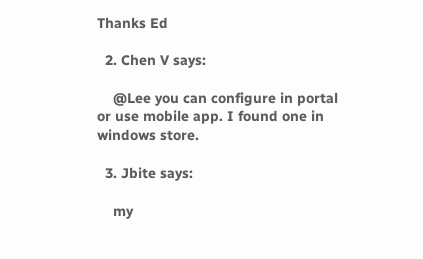Thanks Ed

  2. Chen V says:

    @Lee you can configure in portal or use mobile app. I found one in windows store.

  3. Jbite says:

    my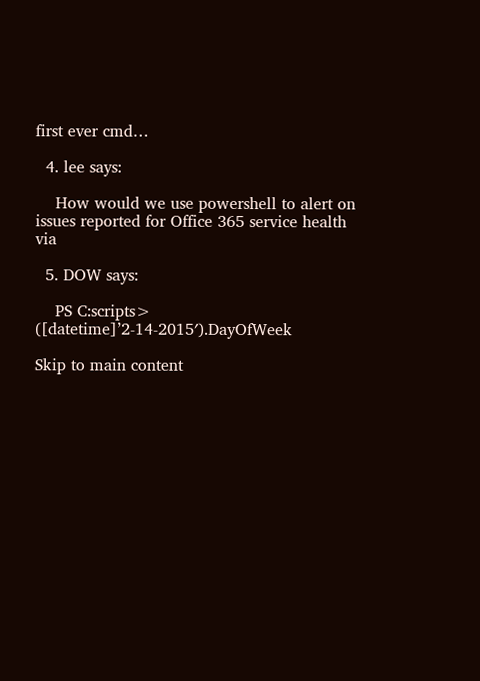first ever cmd…

  4. lee says:

    How would we use powershell to alert on issues reported for Office 365 service health via

  5. DOW says:

    PS C:scripts> ([datetime]’2-14-2015′).DayOfWeek

Skip to main content